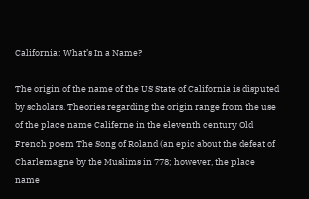California: What’s In a Name?

The origin of the name of the US State of California is disputed by scholars. Theories regarding the origin range from the use of the place name Califerne in the eleventh century Old French poem The Song of Roland (an epic about the defeat of Charlemagne by the Muslims in 778; however, the place name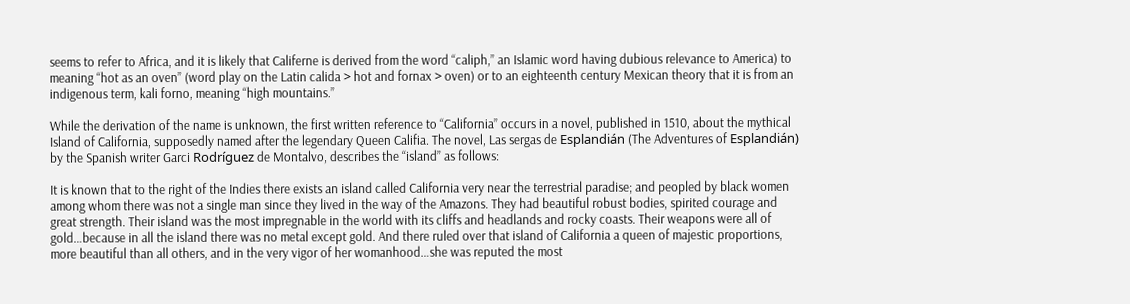seems to refer to Africa, and it is likely that Califerne is derived from the word “caliph,” an Islamic word having dubious relevance to America) to meaning “hot as an oven” (word play on the Latin calida > hot and fornax > oven) or to an eighteenth century Mexican theory that it is from an indigenous term, kali forno, meaning “high mountains.”

While the derivation of the name is unknown, the first written reference to “California” occurs in a novel, published in 1510, about the mythical Island of California, supposedly named after the legendary Queen Califia. The novel, Las sergas de Esplandián (The Adventures of Esplandián) by the Spanish writer Garci Rodríguez de Montalvo, describes the “island” as follows:

It is known that to the right of the Indies there exists an island called California very near the terrestrial paradise; and peopled by black women among whom there was not a single man since they lived in the way of the Amazons. They had beautiful robust bodies, spirited courage and great strength. Their island was the most impregnable in the world with its cliffs and headlands and rocky coasts. Their weapons were all of gold…because in all the island there was no metal except gold. And there ruled over that island of California a queen of majestic proportions, more beautiful than all others, and in the very vigor of her womanhood…she was reputed the most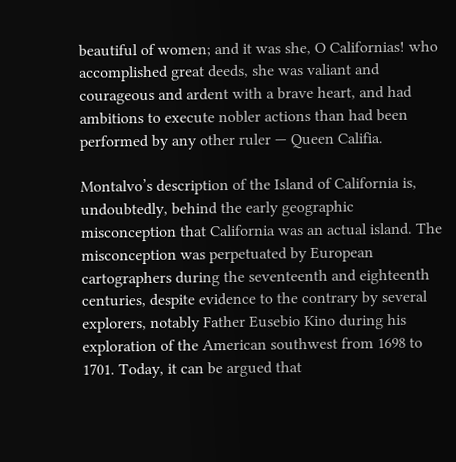beautiful of women; and it was she, O Californias! who accomplished great deeds, she was valiant and courageous and ardent with a brave heart, and had ambitions to execute nobler actions than had been performed by any other ruler — Queen Califia.

Montalvo’s description of the Island of California is, undoubtedly, behind the early geographic misconception that California was an actual island. The misconception was perpetuated by European cartographers during the seventeenth and eighteenth centuries, despite evidence to the contrary by several explorers, notably Father Eusebio Kino during his exploration of the American southwest from 1698 to 1701. Today, it can be argued that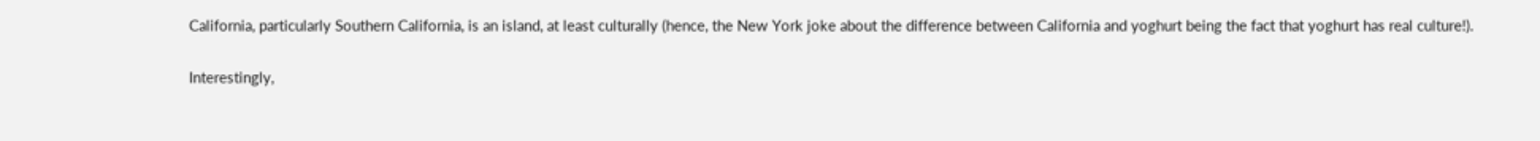California, particularly Southern California, is an island, at least culturally (hence, the New York joke about the difference between California and yoghurt being the fact that yoghurt has real culture!).

Interestingly,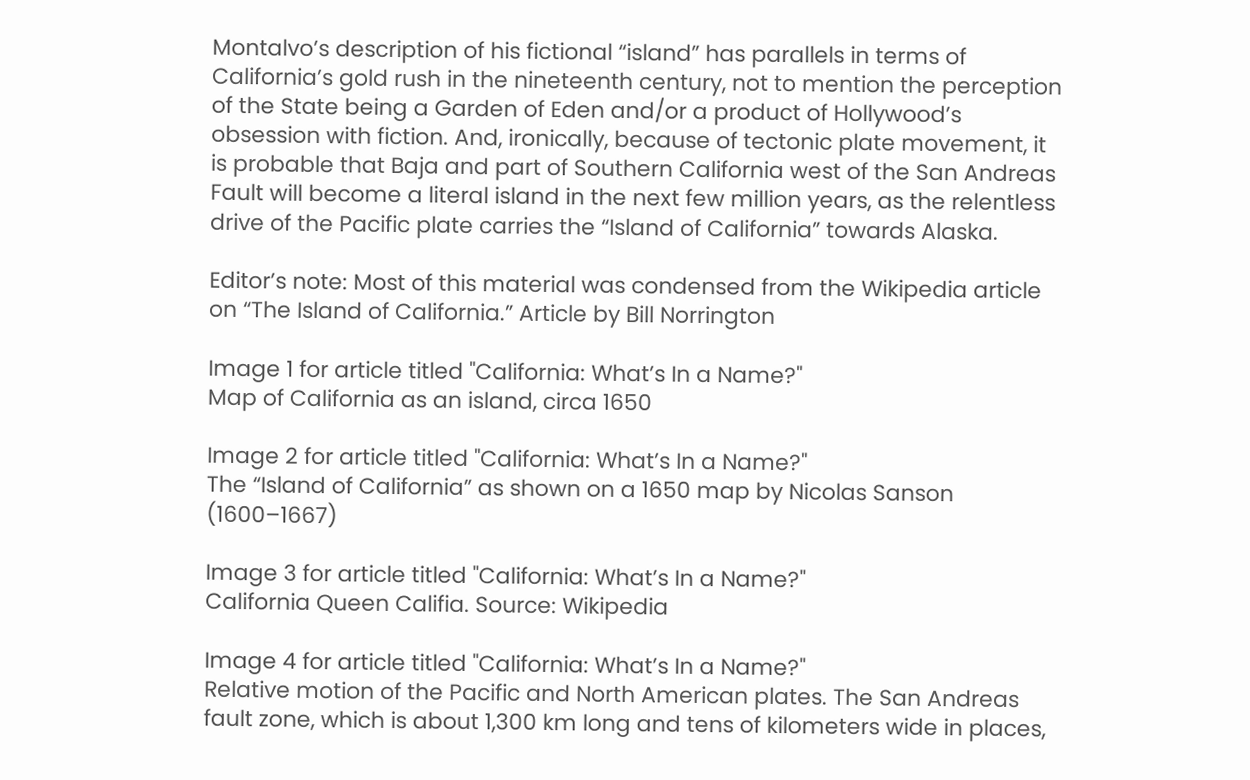Montalvo’s description of his fictional “island” has parallels in terms of California’s gold rush in the nineteenth century, not to mention the perception of the State being a Garden of Eden and/or a product of Hollywood’s obsession with fiction. And, ironically, because of tectonic plate movement, it is probable that Baja and part of Southern California west of the San Andreas Fault will become a literal island in the next few million years, as the relentless drive of the Pacific plate carries the “Island of California” towards Alaska.

Editor’s note: Most of this material was condensed from the Wikipedia article on “The Island of California.” Article by Bill Norrington

Image 1 for article titled "California: What’s In a Name?"
Map of California as an island, circa 1650

Image 2 for article titled "California: What’s In a Name?"
The “Island of California” as shown on a 1650 map by Nicolas Sanson (1600–1667)

Image 3 for article titled "California: What’s In a Name?"
California Queen Califia. Source: Wikipedia

Image 4 for article titled "California: What’s In a Name?"
Relative motion of the Pacific and North American plates. The San Andreas fault zone, which is about 1,300 km long and tens of kilometers wide in places,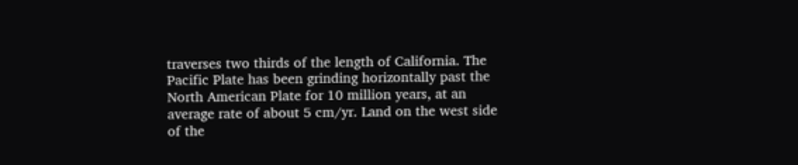traverses two thirds of the length of California. The Pacific Plate has been grinding horizontally past the North American Plate for 10 million years, at an average rate of about 5 cm/yr. Land on the west side of the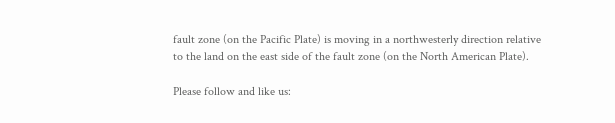fault zone (on the Pacific Plate) is moving in a northwesterly direction relative to the land on the east side of the fault zone (on the North American Plate).

Please follow and like us: